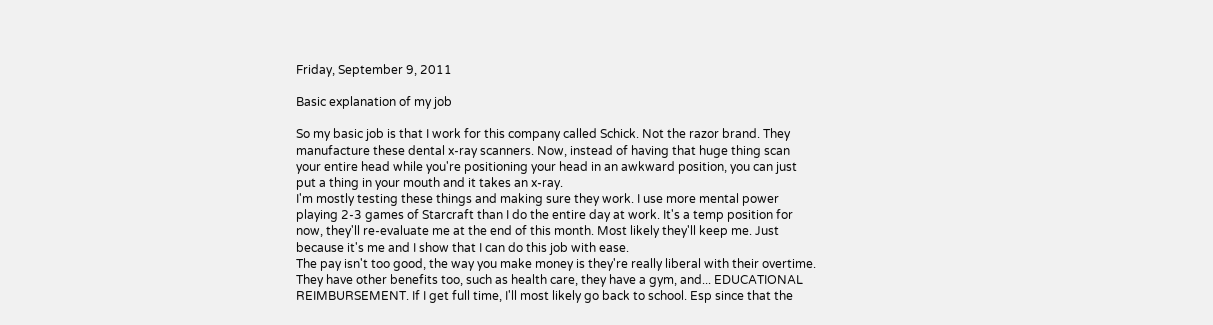Friday, September 9, 2011

Basic explanation of my job

So my basic job is that I work for this company called Schick. Not the razor brand. They manufacture these dental x-ray scanners. Now, instead of having that huge thing scan your entire head while you're positioning your head in an awkward position, you can just put a thing in your mouth and it takes an x-ray.
I'm mostly testing these things and making sure they work. I use more mental power playing 2-3 games of Starcraft than I do the entire day at work. It's a temp position for now, they'll re-evaluate me at the end of this month. Most likely they'll keep me. Just because it's me and I show that I can do this job with ease.
The pay isn't too good, the way you make money is they're really liberal with their overtime. They have other benefits too, such as health care, they have a gym, and... EDUCATIONAL REIMBURSEMENT. If I get full time, I'll most likely go back to school. Esp since that the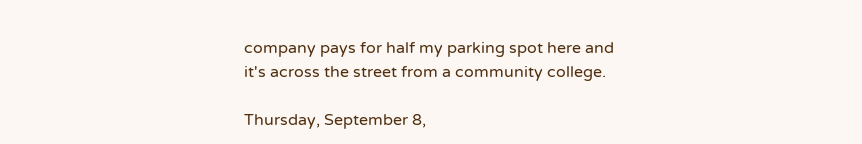company pays for half my parking spot here and it's across the street from a community college.

Thursday, September 8,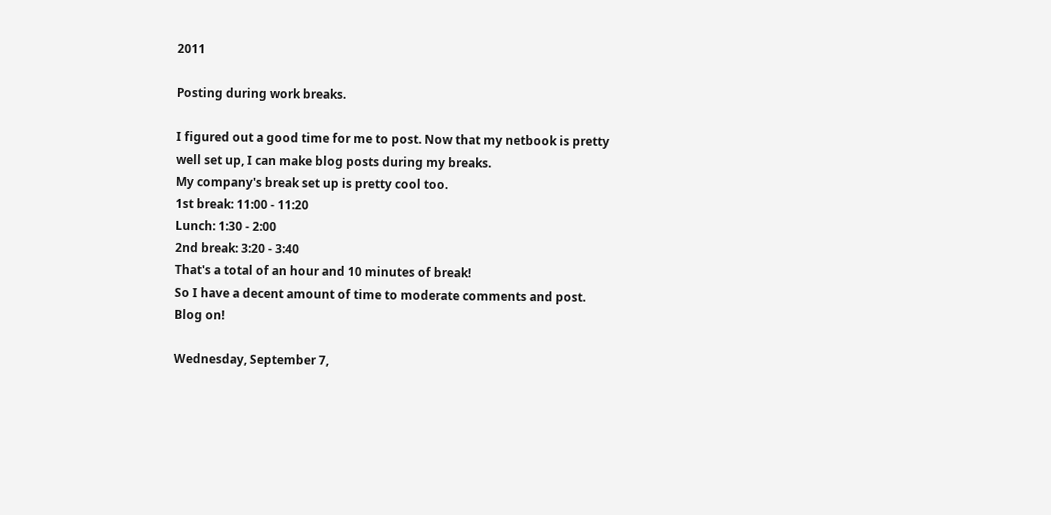2011

Posting during work breaks.

I figured out a good time for me to post. Now that my netbook is pretty well set up, I can make blog posts during my breaks.
My company's break set up is pretty cool too.
1st break: 11:00 - 11:20
Lunch: 1:30 - 2:00
2nd break: 3:20 - 3:40
That's a total of an hour and 10 minutes of break!
So I have a decent amount of time to moderate comments and post. Blog on!

Wednesday, September 7,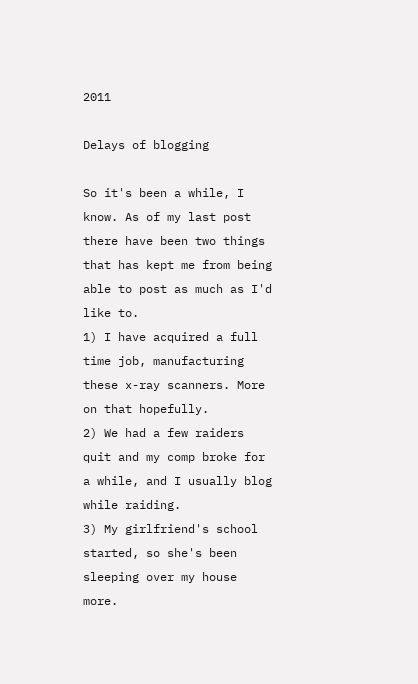2011

Delays of blogging

So it's been a while, I know. As of my last post there have been two things that has kept me from being able to post as much as I'd like to.
1) I have acquired a full time job, manufacturing these x-ray scanners. More on that hopefully.
2) We had a few raiders quit and my comp broke for a while, and I usually blog while raiding.
3) My girlfriend's school started, so she's been sleeping over my house more.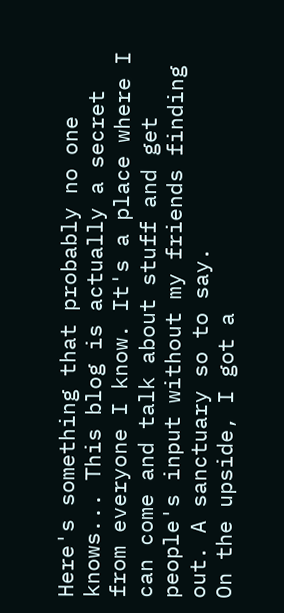Here's something that probably no one knows... This blog is actually a secret from everyone I know. It's a place where I can come and talk about stuff and get people's input without my friends finding out. A sanctuary so to say.
On the upside, I got a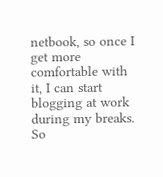netbook, so once I get more comfortable with it, I can start blogging at work during my breaks. So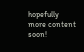hopefully more content soon!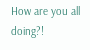How are you all doing?!